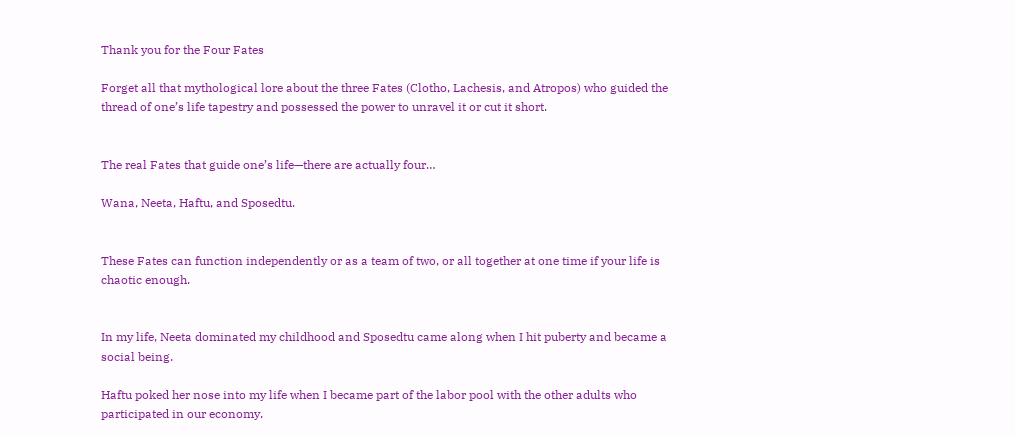Thank you for the Four Fates

Forget all that mythological lore about the three Fates (Clotho, Lachesis, and Atropos) who guided the thread of one’s life tapestry and possessed the power to unravel it or cut it short.


The real Fates that guide one’s life—there are actually four…

Wana, Neeta, Haftu, and Sposedtu.


These Fates can function independently or as a team of two, or all together at one time if your life is chaotic enough.


In my life, Neeta dominated my childhood and Sposedtu came along when I hit puberty and became a social being.

Haftu poked her nose into my life when I became part of the labor pool with the other adults who participated in our economy.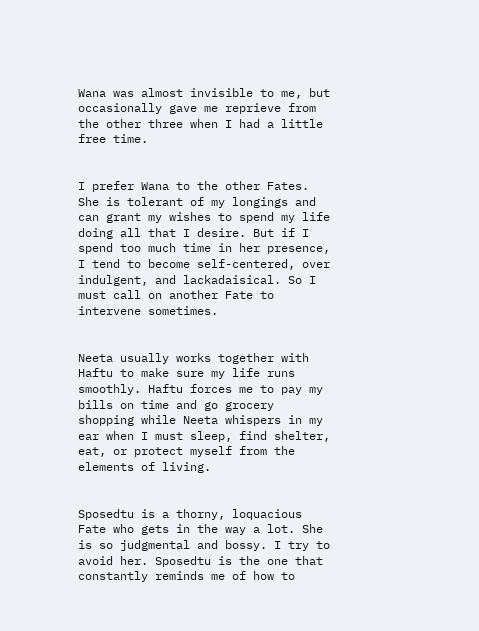Wana was almost invisible to me, but occasionally gave me reprieve from the other three when I had a little free time.


I prefer Wana to the other Fates. She is tolerant of my longings and can grant my wishes to spend my life doing all that I desire. But if I spend too much time in her presence, I tend to become self-centered, over indulgent, and lackadaisical. So I must call on another Fate to intervene sometimes.


Neeta usually works together with Haftu to make sure my life runs smoothly. Haftu forces me to pay my bills on time and go grocery shopping while Neeta whispers in my ear when I must sleep, find shelter, eat, or protect myself from the elements of living.


Sposedtu is a thorny, loquacious Fate who gets in the way a lot. She is so judgmental and bossy. I try to avoid her. Sposedtu is the one that constantly reminds me of how to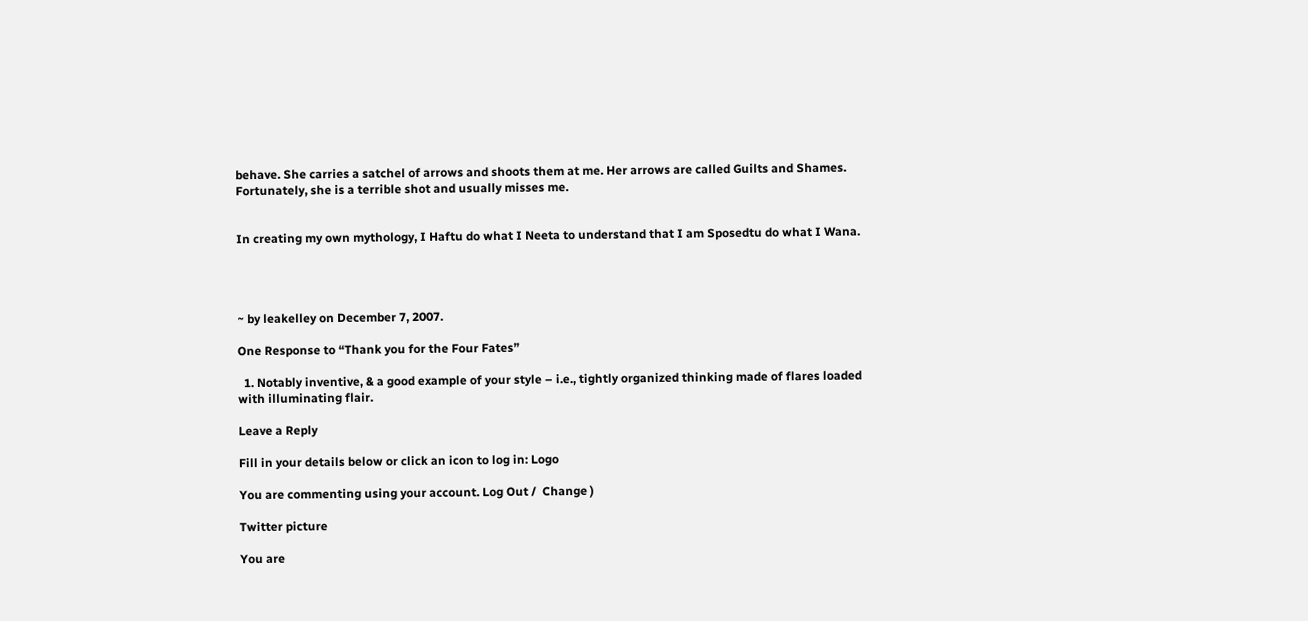behave. She carries a satchel of arrows and shoots them at me. Her arrows are called Guilts and Shames. Fortunately, she is a terrible shot and usually misses me.


In creating my own mythology, I Haftu do what I Neeta to understand that I am Sposedtu do what I Wana.




~ by leakelley on December 7, 2007.

One Response to “Thank you for the Four Fates”

  1. Notably inventive, & a good example of your style – i.e., tightly organized thinking made of flares loaded with illuminating flair.

Leave a Reply

Fill in your details below or click an icon to log in: Logo

You are commenting using your account. Log Out /  Change )

Twitter picture

You are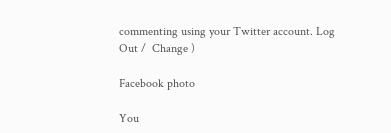commenting using your Twitter account. Log Out /  Change )

Facebook photo

You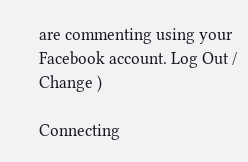are commenting using your Facebook account. Log Out /  Change )

Connecting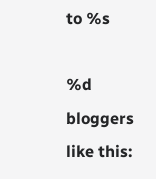to %s

%d bloggers like this: